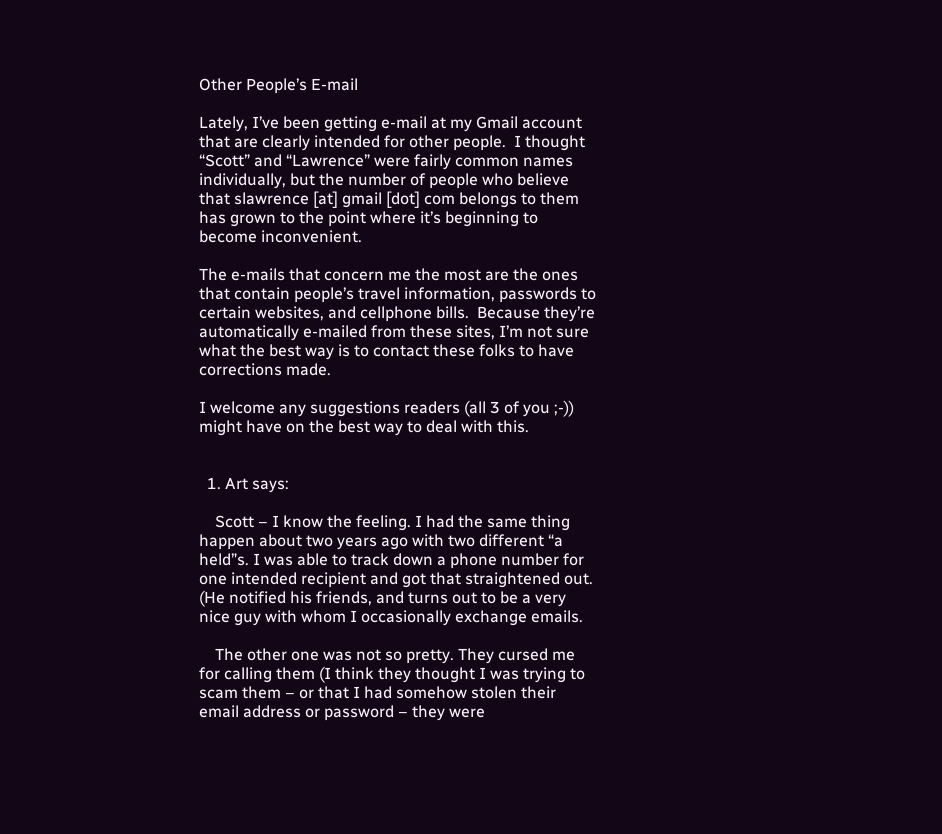Other People’s E-mail

Lately, I’ve been getting e-mail at my Gmail account that are clearly intended for other people.  I thought “Scott” and “Lawrence” were fairly common names individually, but the number of people who believe that slawrence [at] gmail [dot] com belongs to them has grown to the point where it’s beginning to become inconvenient.

The e-mails that concern me the most are the ones that contain people’s travel information, passwords to certain websites, and cellphone bills.  Because they’re automatically e-mailed from these sites, I’m not sure what the best way is to contact these folks to have corrections made.

I welcome any suggestions readers (all 3 of you ;-)) might have on the best way to deal with this.


  1. Art says:

    Scott – I know the feeling. I had the same thing happen about two years ago with two different “a held”s. I was able to track down a phone number for one intended recipient and got that straightened out. (He notified his friends, and turns out to be a very nice guy with whom I occasionally exchange emails.

    The other one was not so pretty. They cursed me for calling them (I think they thought I was trying to scam them – or that I had somehow stolen their email address or password – they were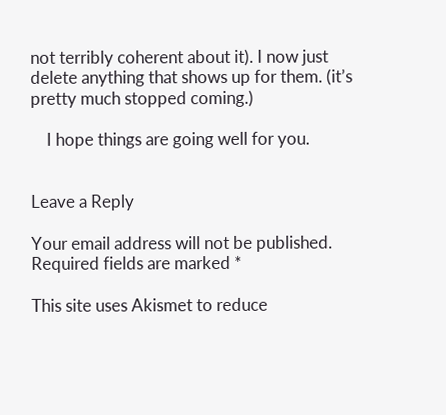not terribly coherent about it). I now just delete anything that shows up for them. (it’s pretty much stopped coming.)

    I hope things are going well for you.


Leave a Reply

Your email address will not be published. Required fields are marked *

This site uses Akismet to reduce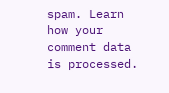spam. Learn how your comment data is processed.